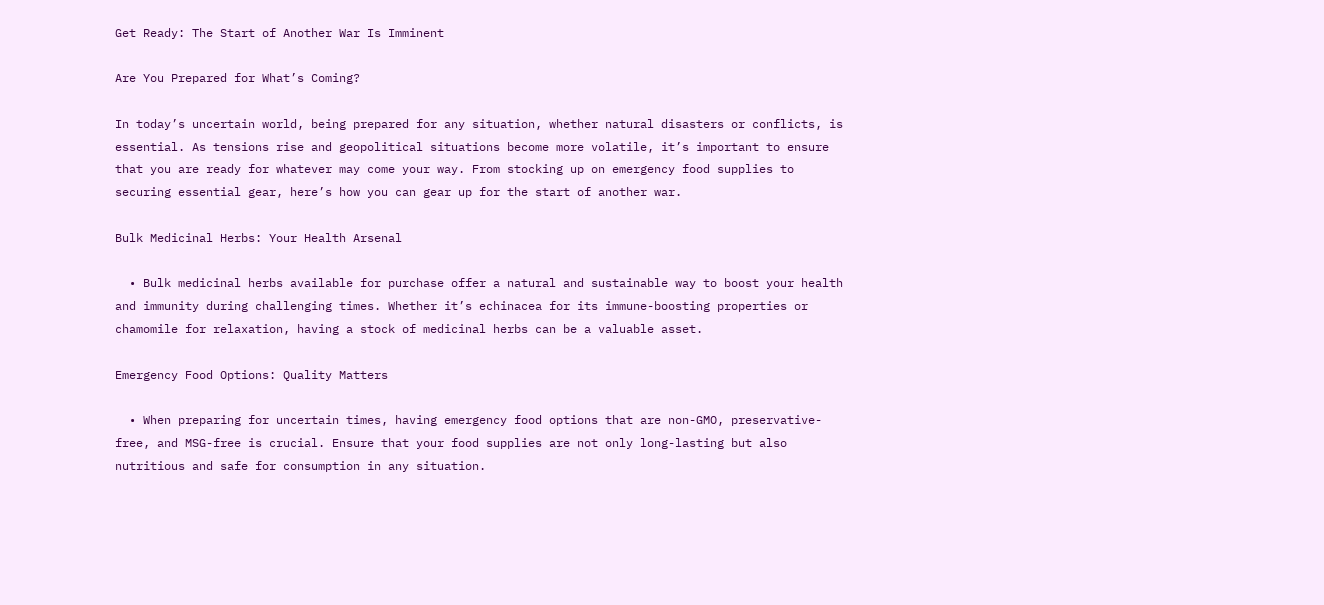Get Ready: The Start of Another War Is Imminent

Are You Prepared for What’s Coming?

In today’s uncertain world, being prepared for any situation, whether natural disasters or conflicts, is essential. As tensions rise and geopolitical situations become more volatile, it’s important to ensure that you are ready for whatever may come your way. From stocking up on emergency food supplies to securing essential gear, here’s how you can gear up for the start of another war.

Bulk Medicinal Herbs: Your Health Arsenal

  • Bulk medicinal herbs available for purchase offer a natural and sustainable way to boost your health and immunity during challenging times. Whether it’s echinacea for its immune-boosting properties or chamomile for relaxation, having a stock of medicinal herbs can be a valuable asset.

Emergency Food Options: Quality Matters

  • When preparing for uncertain times, having emergency food options that are non-GMO, preservative-free, and MSG-free is crucial. Ensure that your food supplies are not only long-lasting but also nutritious and safe for consumption in any situation.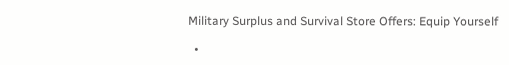Military Surplus and Survival Store Offers: Equip Yourself

  •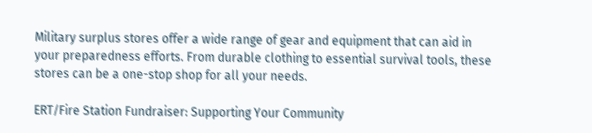Military surplus stores offer a wide range of gear and equipment that can aid in your preparedness efforts. From durable clothing to essential survival tools, these stores can be a one-stop shop for all your needs.

ERT/Fire Station Fundraiser: Supporting Your Community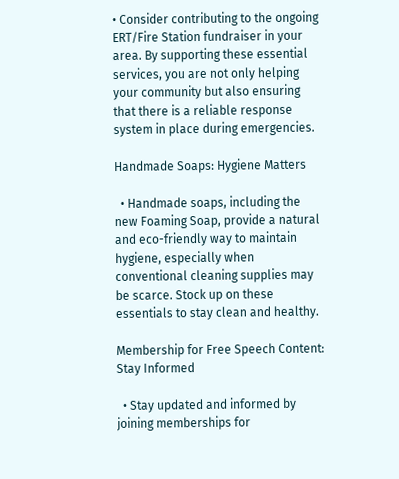• Consider contributing to the ongoing ERT/Fire Station fundraiser in your area. By supporting these essential services, you are not only helping your community but also ensuring that there is a reliable response system in place during emergencies.

Handmade Soaps: Hygiene Matters

  • Handmade soaps, including the new Foaming Soap, provide a natural and eco-friendly way to maintain hygiene, especially when conventional cleaning supplies may be scarce. Stock up on these essentials to stay clean and healthy.

Membership for Free Speech Content: Stay Informed

  • Stay updated and informed by joining memberships for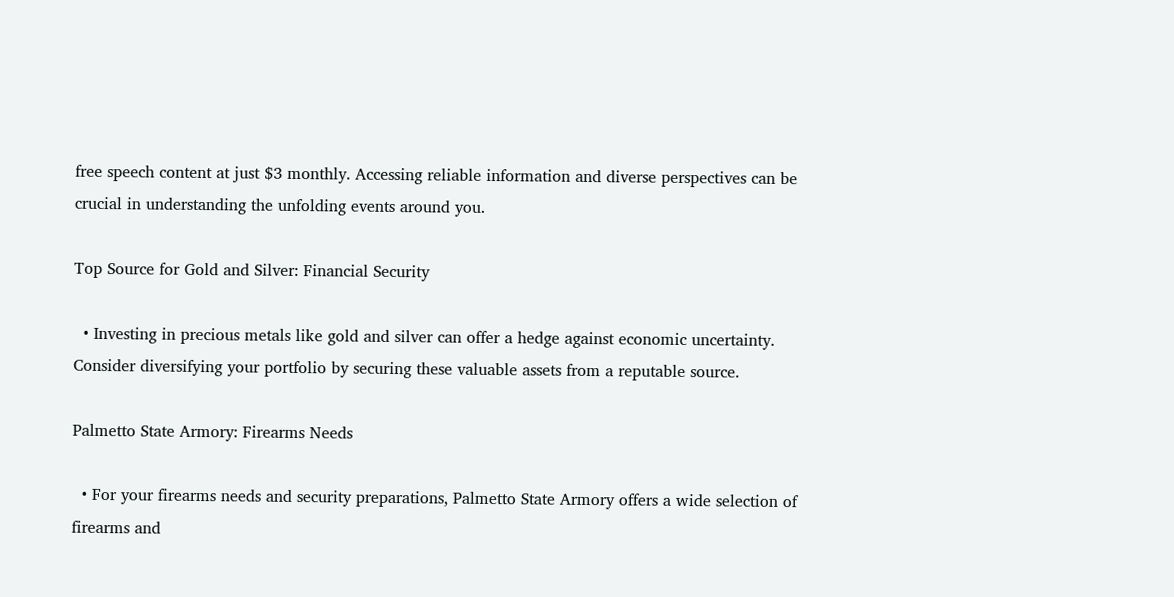free speech content at just $3 monthly. Accessing reliable information and diverse perspectives can be crucial in understanding the unfolding events around you.

Top Source for Gold and Silver: Financial Security

  • Investing in precious metals like gold and silver can offer a hedge against economic uncertainty. Consider diversifying your portfolio by securing these valuable assets from a reputable source.

Palmetto State Armory: Firearms Needs

  • For your firearms needs and security preparations, Palmetto State Armory offers a wide selection of firearms and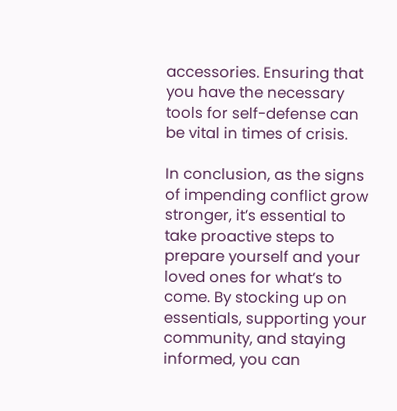accessories. Ensuring that you have the necessary tools for self-defense can be vital in times of crisis.

In conclusion, as the signs of impending conflict grow stronger, it’s essential to take proactive steps to prepare yourself and your loved ones for what’s to come. By stocking up on essentials, supporting your community, and staying informed, you can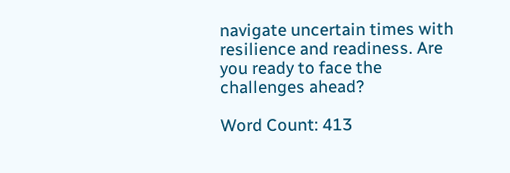navigate uncertain times with resilience and readiness. Are you ready to face the challenges ahead?

Word Count: 413